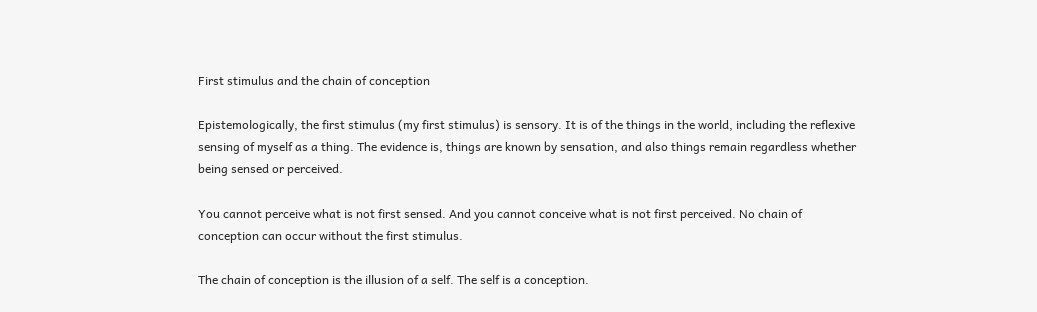First stimulus and the chain of conception

Epistemologically, the first stimulus (my first stimulus) is sensory. It is of the things in the world, including the reflexive sensing of myself as a thing. The evidence is, things are known by sensation, and also things remain regardless whether being sensed or perceived.

You cannot perceive what is not first sensed. And you cannot conceive what is not first perceived. No chain of conception can occur without the first stimulus.

The chain of conception is the illusion of a self. The self is a conception.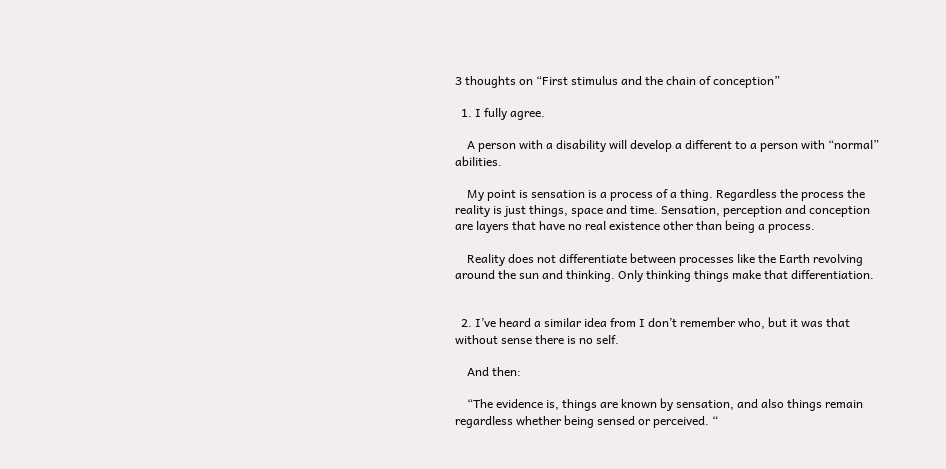3 thoughts on “First stimulus and the chain of conception”

  1. I fully agree.

    A person with a disability will develop a different to a person with “normal” abilities.

    My point is sensation is a process of a thing. Regardless the process the reality is just things, space and time. Sensation, perception and conception are layers that have no real existence other than being a process.

    Reality does not differentiate between processes like the Earth revolving around the sun and thinking. Only thinking things make that differentiation.


  2. I’ve heard a similar idea from I don’t remember who, but it was that without sense there is no self.

    And then:

    “The evidence is, things are known by sensation, and also things remain regardless whether being sensed or perceived. “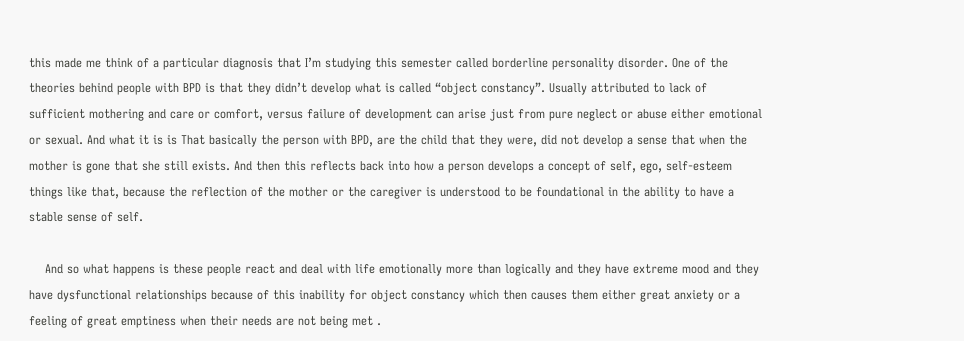this made me think of a particular diagnosis that I’m studying this semester called borderline personality disorder. One of the theories behind people with BPD is that they didn’t develop what is called “object constancy”. Usually attributed to lack of sufficient mothering and care or comfort, versus failure of development can arise just from pure neglect or abuse either emotional or sexual. And what it is is That basically the person with BPD, are the child that they were, did not develop a sense that when the mother is gone that she still exists. And then this reflects back into how a person develops a concept of self, ego, self-esteem things like that, because the reflection of the mother or the caregiver is understood to be foundational in the ability to have a stable sense of self.

    And so what happens is these people react and deal with life emotionally more than logically and they have extreme mood and they have dysfunctional relationships because of this inability for object constancy which then causes them either great anxiety or a feeling of great emptiness when their needs are not being met .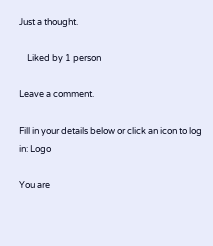Just a thought.

    Liked by 1 person

Leave a comment.

Fill in your details below or click an icon to log in: Logo

You are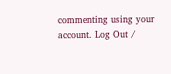commenting using your account. Log Out /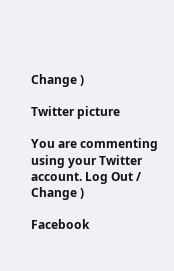Change )

Twitter picture

You are commenting using your Twitter account. Log Out /  Change )

Facebook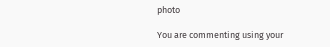photo

You are commenting using your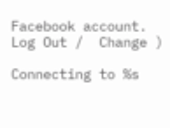Facebook account. Log Out /  Change )

Connecting to %s